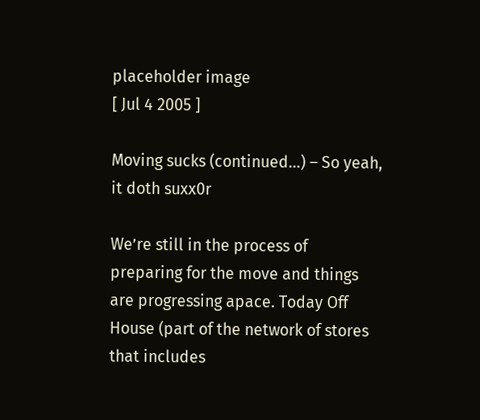placeholder image
[ Jul 4 2005 ]

Moving sucks (continued…) – So yeah, it doth suxx0r

We’re still in the process of preparing for the move and things are progressing apace. Today Off House (part of the network of stores that includes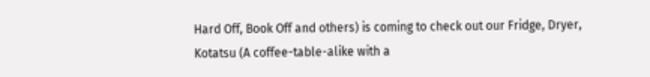Hard Off, Book Off and others) is coming to check out our Fridge, Dryer, Kotatsu (A coffee-table-alike with a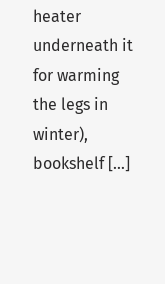heater underneath it for warming the legs in winter), bookshelf […]